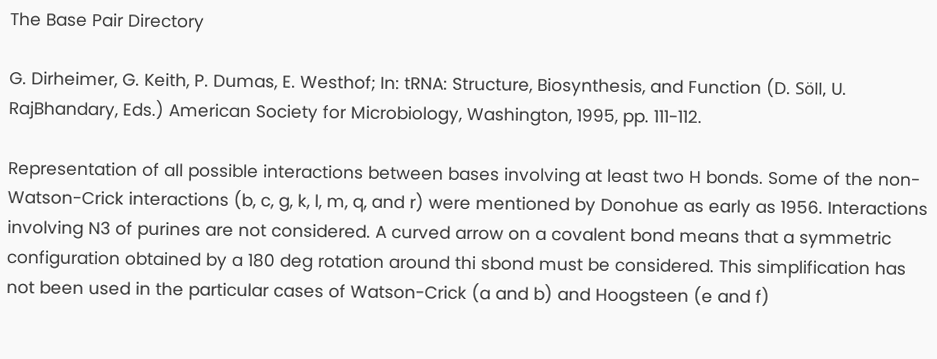The Base Pair Directory

G. Dirheimer, G. Keith, P. Dumas, E. Westhof; In: tRNA: Structure, Biosynthesis, and Function (D. Söll, U. RajBhandary, Eds.) American Society for Microbiology, Washington, 1995, pp. 111-112.

Representation of all possible interactions between bases involving at least two H bonds. Some of the non-Watson-Crick interactions (b, c, g, k, l, m, q, and r) were mentioned by Donohue as early as 1956. Interactions involving N3 of purines are not considered. A curved arrow on a covalent bond means that a symmetric configuration obtained by a 180 deg rotation around thi sbond must be considered. This simplification has not been used in the particular cases of Watson-Crick (a and b) and Hoogsteen (e and f)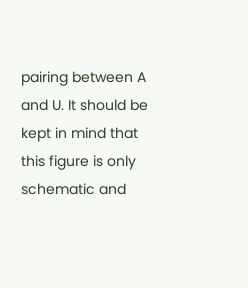pairing between A and U. It should be kept in mind that this figure is only schematic and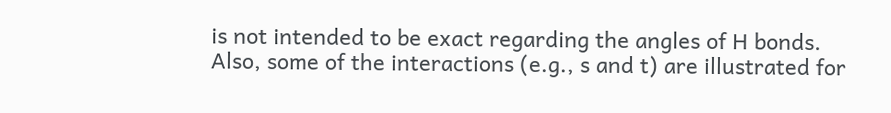is not intended to be exact regarding the angles of H bonds. Also, some of the interactions (e.g., s and t) are illustrated for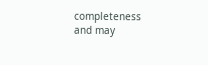completeness and may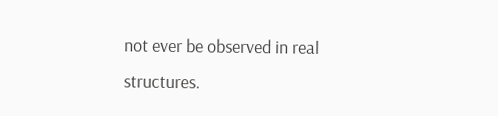not ever be observed in real structures.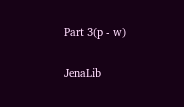Part 3(p - w)

JenaLib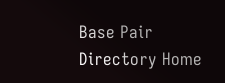Base Pair Directory Home